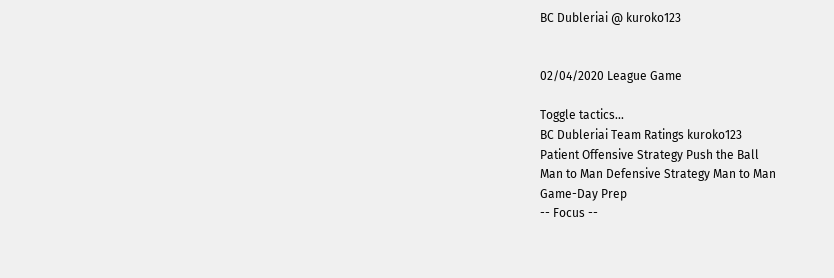BC Dubleriai @ kuroko123


02/04/2020 League Game

Toggle tactics...
BC Dubleriai Team Ratings kuroko123
Patient Offensive Strategy Push the Ball
Man to Man Defensive Strategy Man to Man
Game-Day Prep
-- Focus --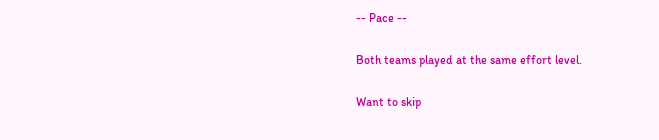-- Pace --

Both teams played at the same effort level.

Want to skip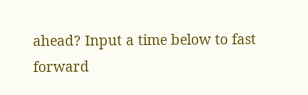ahead? Input a time below to fast forward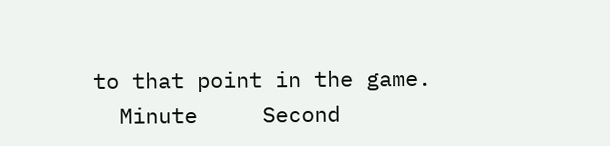to that point in the game.
  Minute     Second